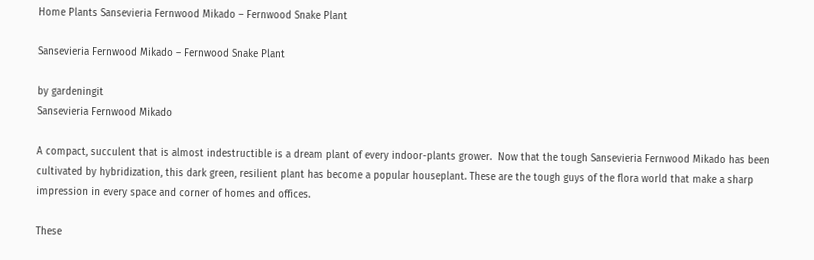Home Plants Sansevieria Fernwood Mikado – Fernwood Snake Plant

Sansevieria Fernwood Mikado – Fernwood Snake Plant

by gardeningit
Sansevieria Fernwood Mikado

A compact, succulent that is almost indestructible is a dream plant of every indoor-plants grower.  Now that the tough Sansevieria Fernwood Mikado has been cultivated by hybridization, this dark green, resilient plant has become a popular houseplant. These are the tough guys of the flora world that make a sharp impression in every space and corner of homes and offices.

These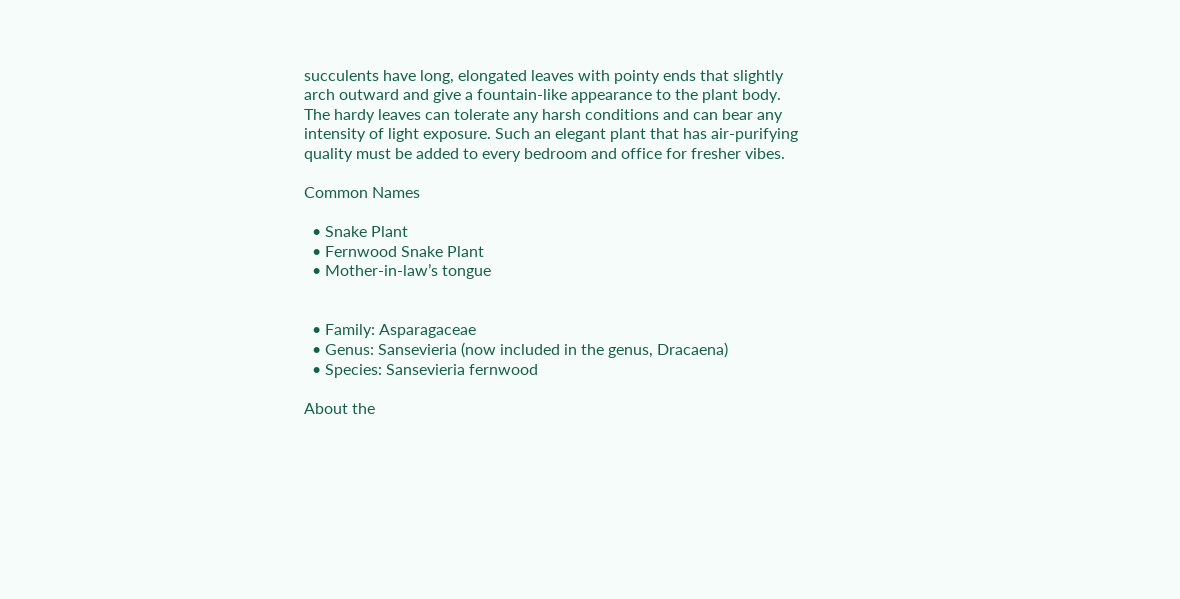succulents have long, elongated leaves with pointy ends that slightly arch outward and give a fountain-like appearance to the plant body. The hardy leaves can tolerate any harsh conditions and can bear any intensity of light exposure. Such an elegant plant that has air-purifying quality must be added to every bedroom and office for fresher vibes.

Common Names

  • Snake Plant
  • Fernwood Snake Plant
  • Mother-in-law’s tongue


  • Family: Asparagaceae
  • Genus: Sansevieria (now included in the genus, Dracaena)
  • Species: Sansevieria fernwood

About the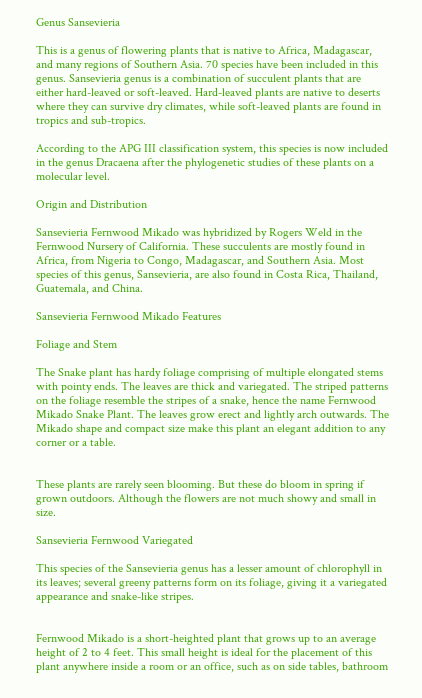Genus Sansevieria

This is a genus of flowering plants that is native to Africa, Madagascar, and many regions of Southern Asia. 70 species have been included in this genus. Sansevieria genus is a combination of succulent plants that are either hard-leaved or soft-leaved. Hard-leaved plants are native to deserts where they can survive dry climates, while soft-leaved plants are found in tropics and sub-tropics.

According to the APG III classification system, this species is now included in the genus Dracaena after the phylogenetic studies of these plants on a molecular level.

Origin and Distribution

Sansevieria Fernwood Mikado was hybridized by Rogers Weld in the Fernwood Nursery of California. These succulents are mostly found in Africa, from Nigeria to Congo, Madagascar, and Southern Asia. Most species of this genus, Sansevieria, are also found in Costa Rica, Thailand, Guatemala, and China.

Sansevieria Fernwood Mikado Features

Foliage and Stem

The Snake plant has hardy foliage comprising of multiple elongated stems with pointy ends. The leaves are thick and variegated. The striped patterns on the foliage resemble the stripes of a snake, hence the name Fernwood Mikado Snake Plant. The leaves grow erect and lightly arch outwards. The Mikado shape and compact size make this plant an elegant addition to any corner or a table.


These plants are rarely seen blooming. But these do bloom in spring if grown outdoors. Although the flowers are not much showy and small in size.

Sansevieria Fernwood Variegated

This species of the Sansevieria genus has a lesser amount of chlorophyll in its leaves; several greeny patterns form on its foliage, giving it a variegated appearance and snake-like stripes.


Fernwood Mikado is a short-heighted plant that grows up to an average height of 2 to 4 feet. This small height is ideal for the placement of this plant anywhere inside a room or an office, such as on side tables, bathroom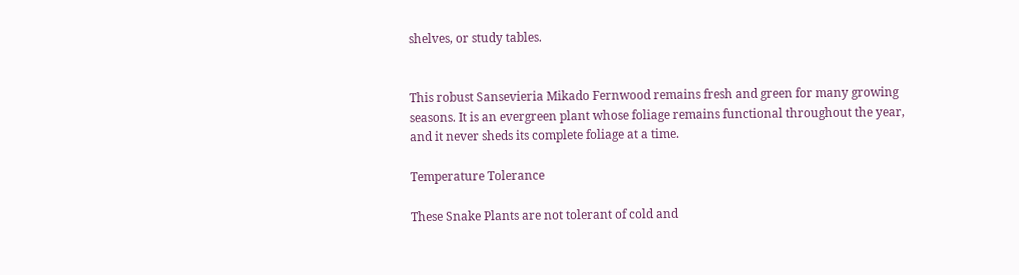shelves, or study tables.


This robust Sansevieria Mikado Fernwood remains fresh and green for many growing seasons. It is an evergreen plant whose foliage remains functional throughout the year, and it never sheds its complete foliage at a time.

Temperature Tolerance

These Snake Plants are not tolerant of cold and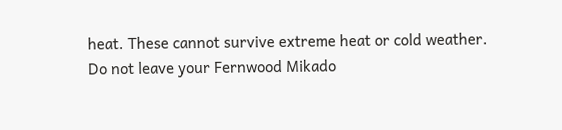heat. These cannot survive extreme heat or cold weather. Do not leave your Fernwood Mikado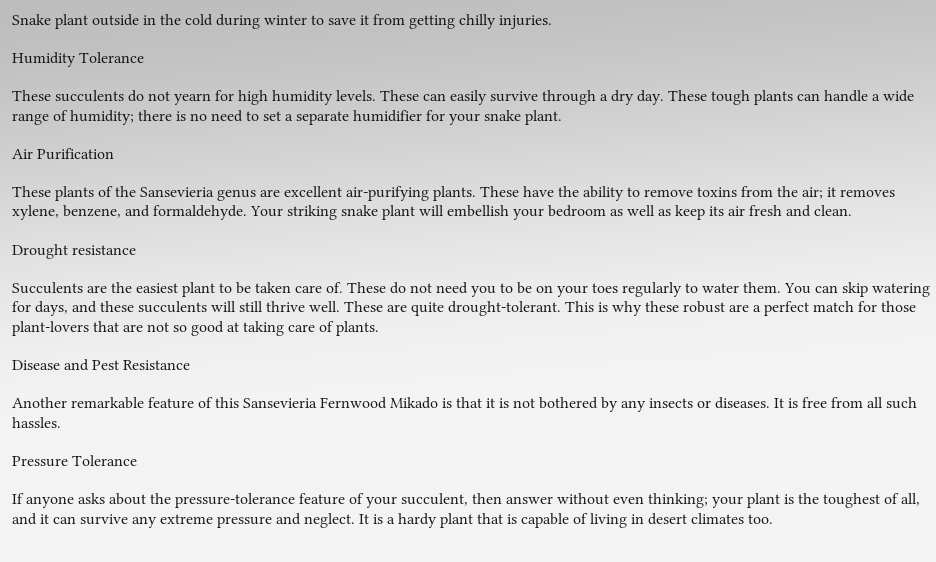Snake plant outside in the cold during winter to save it from getting chilly injuries.

Humidity Tolerance

These succulents do not yearn for high humidity levels. These can easily survive through a dry day. These tough plants can handle a wide range of humidity; there is no need to set a separate humidifier for your snake plant.

Air Purification

These plants of the Sansevieria genus are excellent air-purifying plants. These have the ability to remove toxins from the air; it removes xylene, benzene, and formaldehyde. Your striking snake plant will embellish your bedroom as well as keep its air fresh and clean.

Drought resistance

Succulents are the easiest plant to be taken care of. These do not need you to be on your toes regularly to water them. You can skip watering for days, and these succulents will still thrive well. These are quite drought-tolerant. This is why these robust are a perfect match for those plant-lovers that are not so good at taking care of plants.

Disease and Pest Resistance

Another remarkable feature of this Sansevieria Fernwood Mikado is that it is not bothered by any insects or diseases. It is free from all such hassles.

Pressure Tolerance

If anyone asks about the pressure-tolerance feature of your succulent, then answer without even thinking; your plant is the toughest of all, and it can survive any extreme pressure and neglect. It is a hardy plant that is capable of living in desert climates too.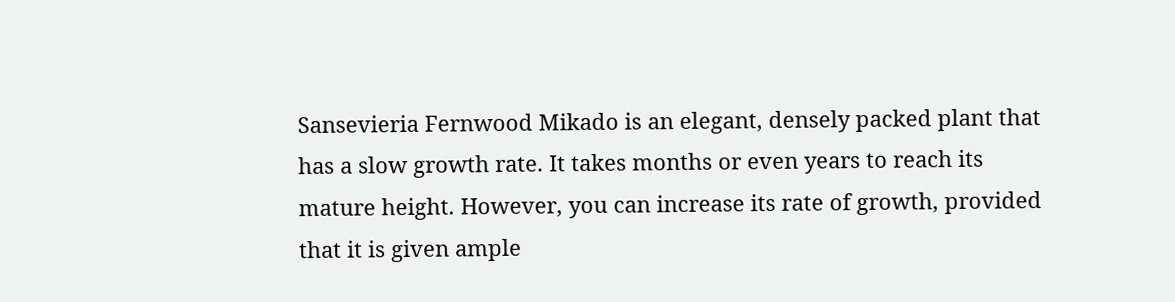Sansevieria Fernwood Mikado is an elegant, densely packed plant that has a slow growth rate. It takes months or even years to reach its mature height. However, you can increase its rate of growth, provided that it is given ample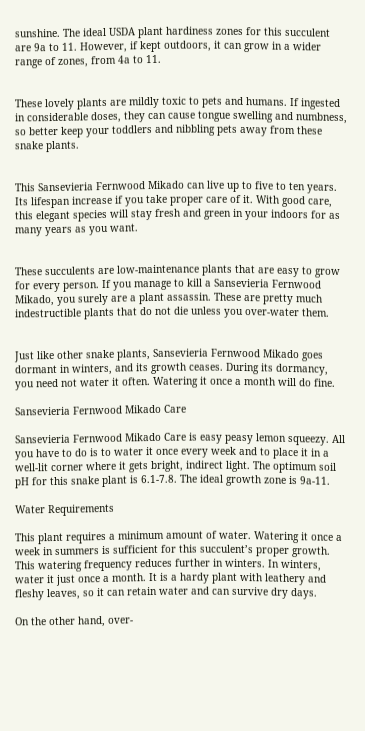sunshine. The ideal USDA plant hardiness zones for this succulent are 9a to 11. However, if kept outdoors, it can grow in a wider range of zones, from 4a to 11.


These lovely plants are mildly toxic to pets and humans. If ingested in considerable doses, they can cause tongue swelling and numbness, so better keep your toddlers and nibbling pets away from these snake plants.


This Sansevieria Fernwood Mikado can live up to five to ten years. Its lifespan increase if you take proper care of it. With good care, this elegant species will stay fresh and green in your indoors for as many years as you want.


These succulents are low-maintenance plants that are easy to grow for every person. If you manage to kill a Sansevieria Fernwood Mikado, you surely are a plant assassin. These are pretty much indestructible plants that do not die unless you over-water them.


Just like other snake plants, Sansevieria Fernwood Mikado goes dormant in winters, and its growth ceases. During its dormancy, you need not water it often. Watering it once a month will do fine.

Sansevieria Fernwood Mikado Care

Sansevieria Fernwood Mikado Care is easy peasy lemon squeezy. All you have to do is to water it once every week and to place it in a well-lit corner where it gets bright, indirect light. The optimum soil pH for this snake plant is 6.1-7.8. The ideal growth zone is 9a-11.

Water Requirements

This plant requires a minimum amount of water. Watering it once a week in summers is sufficient for this succulent’s proper growth. This watering frequency reduces further in winters. In winters, water it just once a month. It is a hardy plant with leathery and fleshy leaves, so it can retain water and can survive dry days.

On the other hand, over-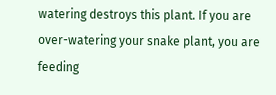watering destroys this plant. If you are over-watering your snake plant, you are feeding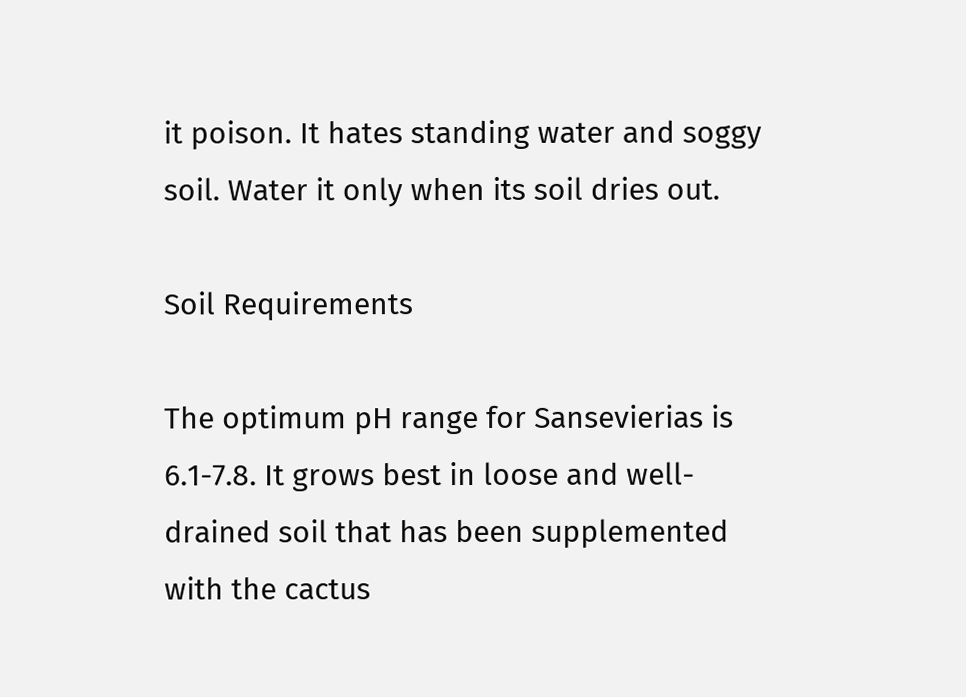it poison. It hates standing water and soggy soil. Water it only when its soil dries out.

Soil Requirements

The optimum pH range for Sansevierias is 6.1-7.8. It grows best in loose and well-drained soil that has been supplemented with the cactus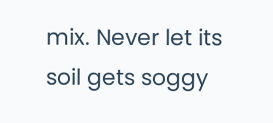mix. Never let its soil gets soggy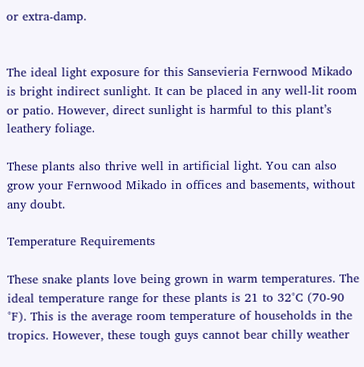or extra-damp.


The ideal light exposure for this Sansevieria Fernwood Mikado is bright indirect sunlight. It can be placed in any well-lit room or patio. However, direct sunlight is harmful to this plant’s leathery foliage.

These plants also thrive well in artificial light. You can also grow your Fernwood Mikado in offices and basements, without any doubt.

Temperature Requirements

These snake plants love being grown in warm temperatures. The ideal temperature range for these plants is 21 to 32°C (70-90 °F). This is the average room temperature of households in the tropics. However, these tough guys cannot bear chilly weather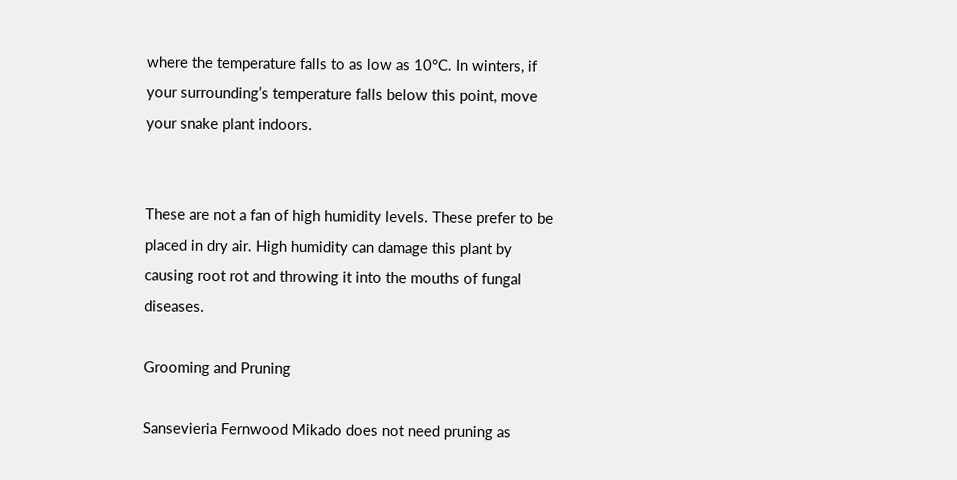where the temperature falls to as low as 10°C. In winters, if your surrounding’s temperature falls below this point, move your snake plant indoors.


These are not a fan of high humidity levels. These prefer to be placed in dry air. High humidity can damage this plant by causing root rot and throwing it into the mouths of fungal diseases.

Grooming and Pruning

Sansevieria Fernwood Mikado does not need pruning as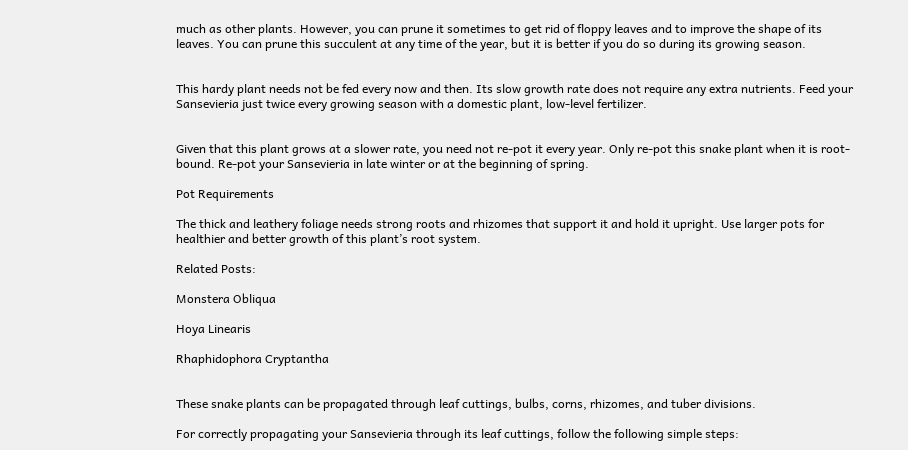much as other plants. However, you can prune it sometimes to get rid of floppy leaves and to improve the shape of its leaves. You can prune this succulent at any time of the year, but it is better if you do so during its growing season.


This hardy plant needs not be fed every now and then. Its slow growth rate does not require any extra nutrients. Feed your Sansevieria just twice every growing season with a domestic plant, low-level fertilizer.


Given that this plant grows at a slower rate, you need not re-pot it every year. Only re-pot this snake plant when it is root-bound. Re-pot your Sansevieria in late winter or at the beginning of spring.

Pot Requirements

The thick and leathery foliage needs strong roots and rhizomes that support it and hold it upright. Use larger pots for healthier and better growth of this plant’s root system.

Related Posts:

Monstera Obliqua

Hoya Linearis

Rhaphidophora Cryptantha


These snake plants can be propagated through leaf cuttings, bulbs, corns, rhizomes, and tuber divisions.

For correctly propagating your Sansevieria through its leaf cuttings, follow the following simple steps: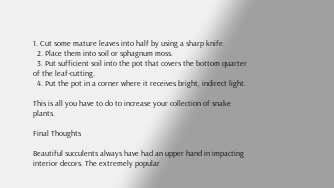1. Cut some mature leaves into half by using a sharp knife.
  2. Place them into soil or sphagnum moss.
  3. Put sufficient soil into the pot that covers the bottom quarter of the leaf-cutting.
  4. Put the pot in a corner where it receives bright, indirect light.

This is all you have to do to increase your collection of snake plants.

Final Thoughts

Beautiful succulents always have had an upper hand in impacting interior decors. The extremely popular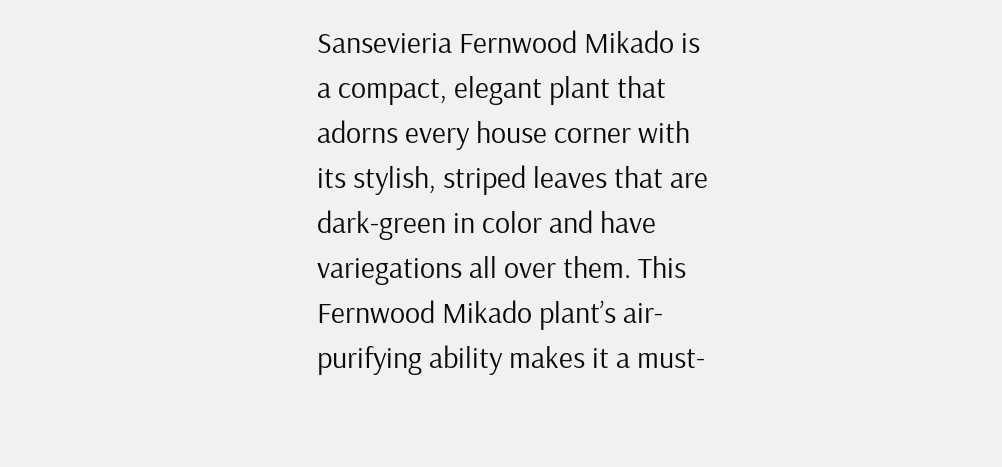Sansevieria Fernwood Mikado is a compact, elegant plant that adorns every house corner with its stylish, striped leaves that are dark-green in color and have variegations all over them. This Fernwood Mikado plant’s air-purifying ability makes it a must-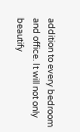addition to every bedroom and office. It will not only beautify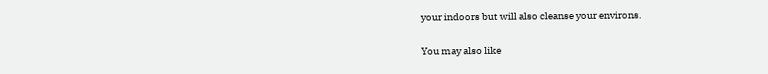your indoors but will also cleanse your environs.

You may also like